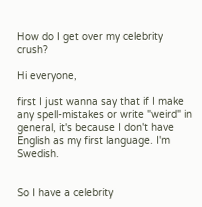How do I get over my celebrity crush?

Hi everyone,

first I just wanna say that if I make any spell-mistakes or write "weird" in general, it's because I don't have English as my first language. I'm Swedish.


So I have a celebrity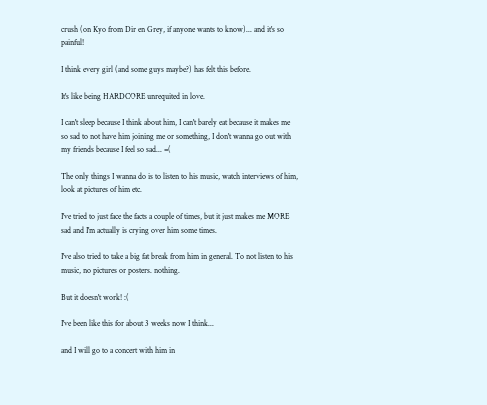crush (on Kyo from Dir en Grey, if anyone wants to know)... and it's so painful!

I think every girl (and some guys maybe?) has felt this before.

It's like being HARDCORE unrequited in love.

I can't sleep because I think about him, I can't barely eat because it makes me so sad to not have him joining me or something, I don't wanna go out with my friends because I feel so sad... =(

The only things I wanna do is to listen to his music, watch interviews of him, look at pictures of him etc.

I've tried to just face the facts a couple of times, but it just makes me MORE sad and I'm actually is crying over him some times.

I've also tried to take a big fat break from him in general. To not listen to his music, no pictures or posters. nothing.

But it doesn't work! :(

I've been like this for about 3 weeks now I think...

and I will go to a concert with him in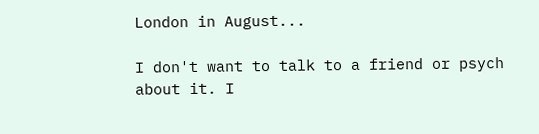London in August...

I don't want to talk to a friend or psych about it. I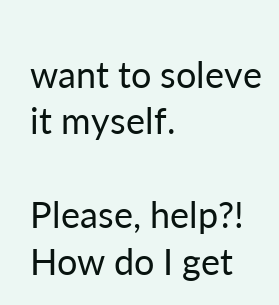want to soleve it myself.

Please, help?!
How do I get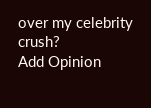over my celebrity crush?
Add Opinion